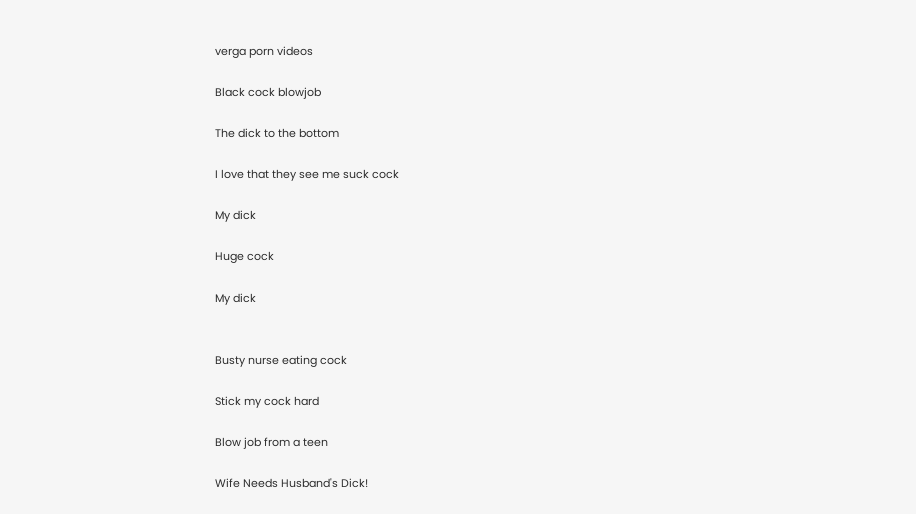verga porn videos

Black cock blowjob

The dick to the bottom

I love that they see me suck cock

My dick

Huge cock

My dick


Busty nurse eating cock

Stick my cock hard

Blow job from a teen

Wife Needs Husband's Dick!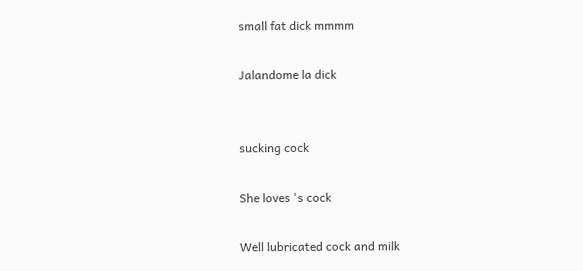small fat dick mmmm

Jalandome la dick


sucking cock

She loves 's cock

Well lubricated cock and milk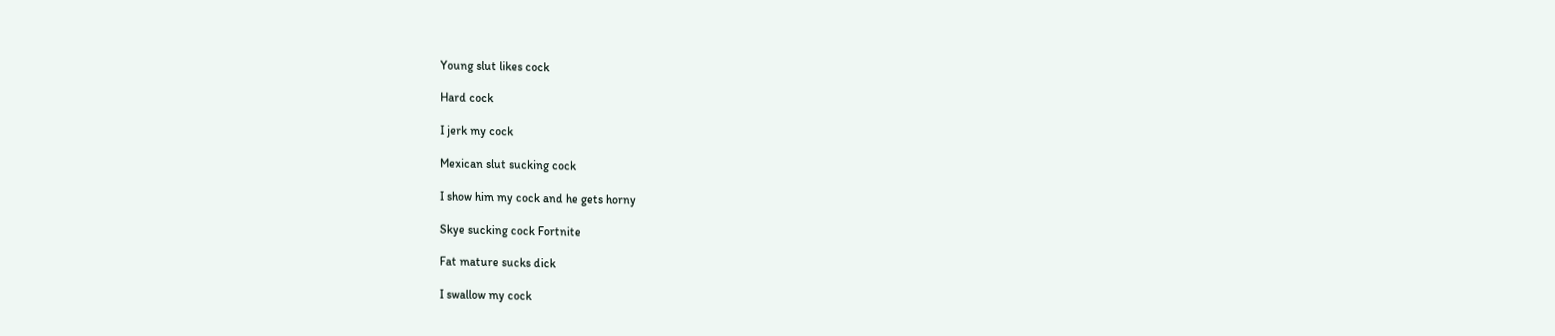Young slut likes cock

Hard cock

I jerk my cock

Mexican slut sucking cock

I show him my cock and he gets horny

Skye sucking cock Fortnite

Fat mature sucks dick

I swallow my cock